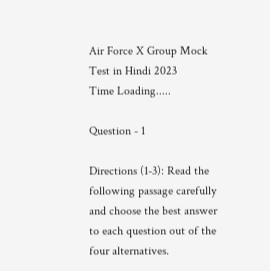Air Force X Group Mock Test in Hindi 2023
Time Loading.....

Question - 1

Directions (1-3): Read the following passage carefully and choose the best answer to each question out of the four alternatives.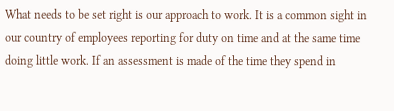What needs to be set right is our approach to work. It is a common sight in our country of employees reporting for duty on time and at the same time doing little work. If an assessment is made of the time they spend in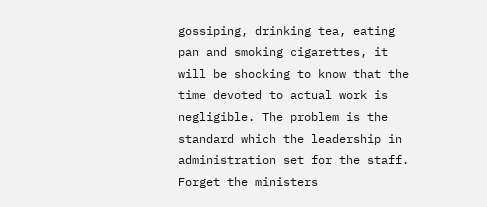gossiping, drinking tea, eating pan and smoking cigarettes, it will be shocking to know that the time devoted to actual work is negligible. The problem is the standard which the leadership in administration set for the staff. Forget the ministers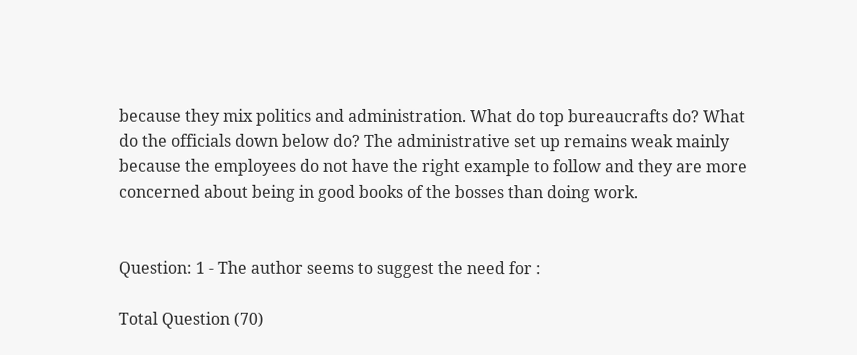because they mix politics and administration. What do top bureaucrafts do? What do the officials down below do? The administrative set up remains weak mainly because the employees do not have the right example to follow and they are more concerned about being in good books of the bosses than doing work.


Question: 1 - The author seems to suggest the need for :

Total Question (70)